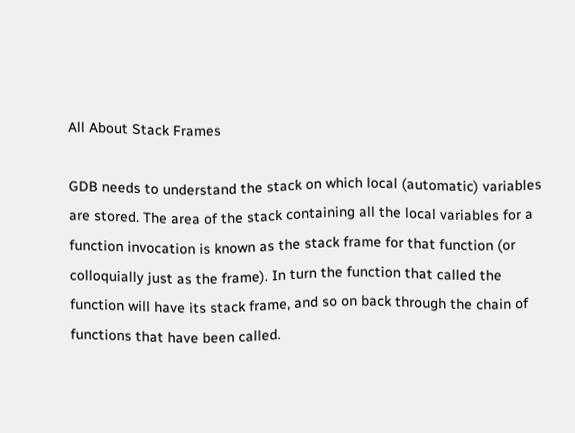All About Stack Frames

GDB needs to understand the stack on which local (automatic) variables are stored. The area of the stack containing all the local variables for a function invocation is known as the stack frame for that function (or colloquially just as the frame). In turn the function that called the function will have its stack frame, and so on back through the chain of functions that have been called.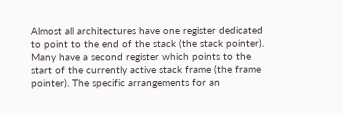Almost all architectures have one register dedicated to point to the end of the stack (the stack pointer). Many have a second register which points to the start of the currently active stack frame (the frame pointer). The specific arrangements for an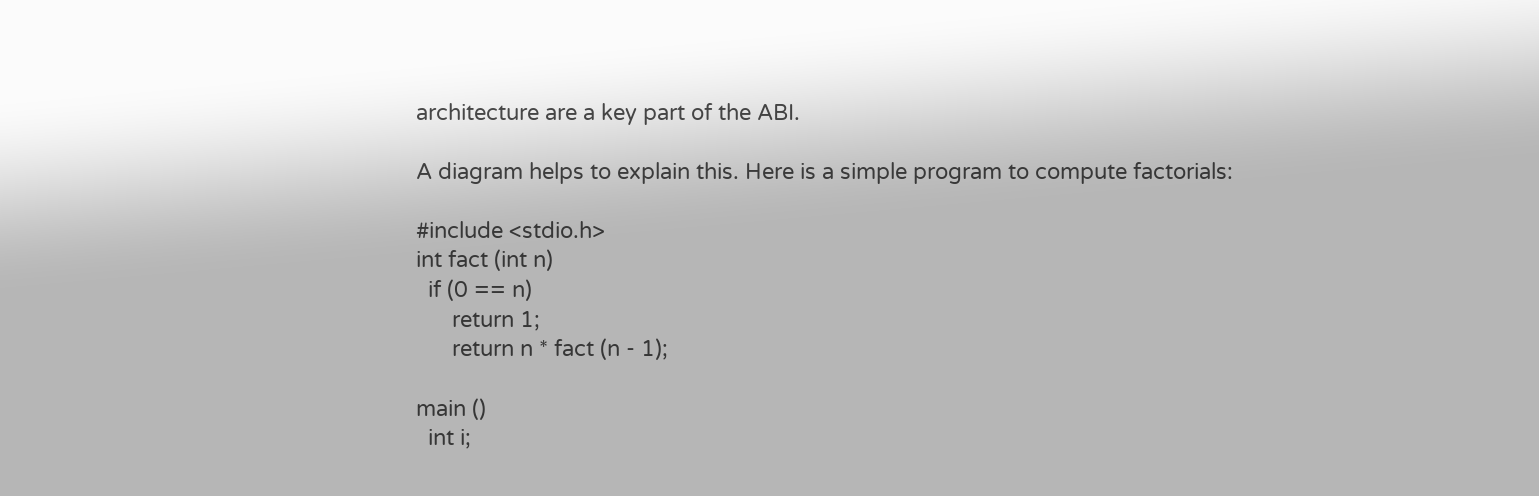architecture are a key part of the ABI.

A diagram helps to explain this. Here is a simple program to compute factorials:

#include <stdio.h>
int fact (int n)
  if (0 == n)
      return 1;
      return n * fact (n - 1);

main ()
  int i;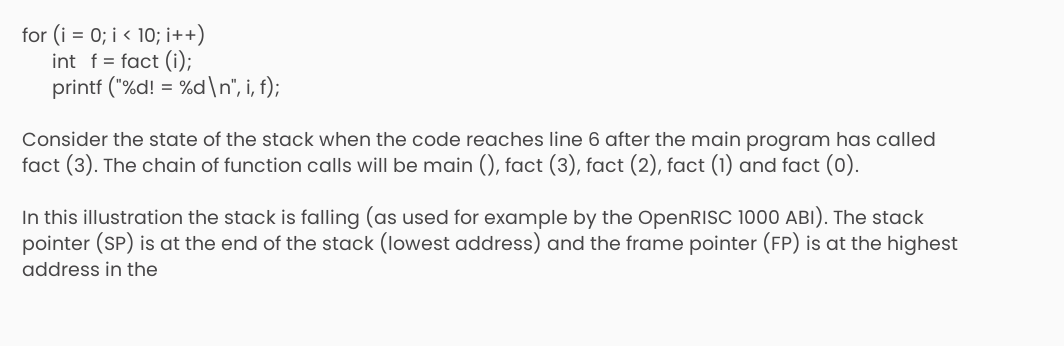for (i = 0; i < 10; i++)
      int   f = fact (i);
      printf ("%d! = %d\n", i, f);

Consider the state of the stack when the code reaches line 6 after the main program has called fact (3). The chain of function calls will be main (), fact (3), fact (2), fact (1) and fact (0).

In this illustration the stack is falling (as used for example by the OpenRISC 1000 ABI). The stack pointer (SP) is at the end of the stack (lowest address) and the frame pointer (FP) is at the highest address in the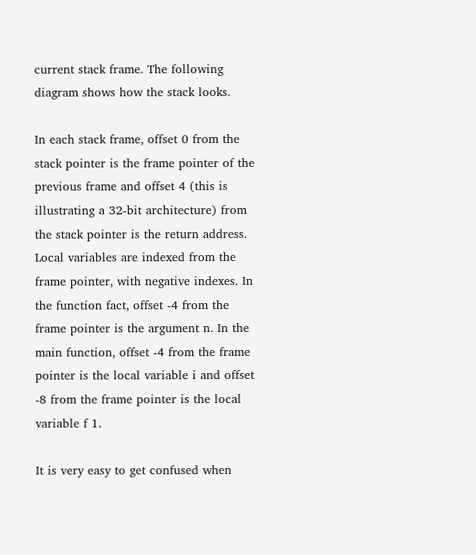current stack frame. The following diagram shows how the stack looks.

In each stack frame, offset 0 from the stack pointer is the frame pointer of the previous frame and offset 4 (this is illustrating a 32-bit architecture) from the stack pointer is the return address. Local variables are indexed from the frame pointer, with negative indexes. In the function fact, offset -4 from the frame pointer is the argument n. In the main function, offset -4 from the frame pointer is the local variable i and offset -8 from the frame pointer is the local variable f 1.

It is very easy to get confused when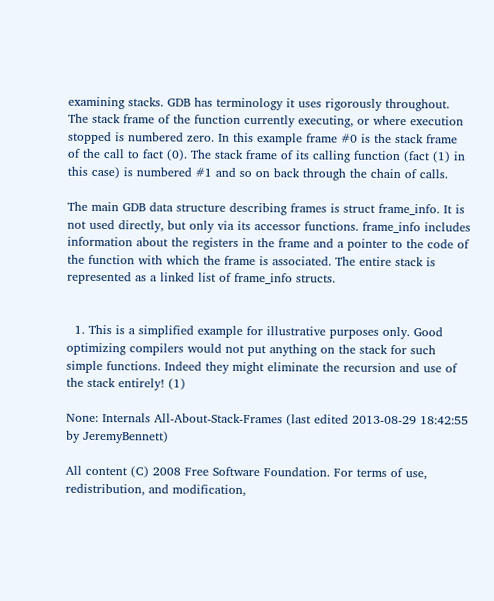examining stacks. GDB has terminology it uses rigorously throughout. The stack frame of the function currently executing, or where execution stopped is numbered zero. In this example frame #0 is the stack frame of the call to fact (0). The stack frame of its calling function (fact (1) in this case) is numbered #1 and so on back through the chain of calls.

The main GDB data structure describing frames is struct frame_info. It is not used directly, but only via its accessor functions. frame_info includes information about the registers in the frame and a pointer to the code of the function with which the frame is associated. The entire stack is represented as a linked list of frame_info structs.


  1. This is a simplified example for illustrative purposes only. Good optimizing compilers would not put anything on the stack for such simple functions. Indeed they might eliminate the recursion and use of the stack entirely! (1)

None: Internals All-About-Stack-Frames (last edited 2013-08-29 18:42:55 by JeremyBennett)

All content (C) 2008 Free Software Foundation. For terms of use, redistribution, and modification,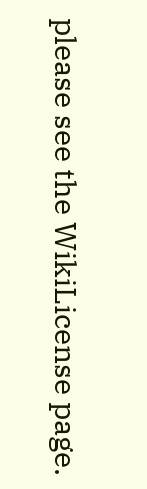please see the WikiLicense page.